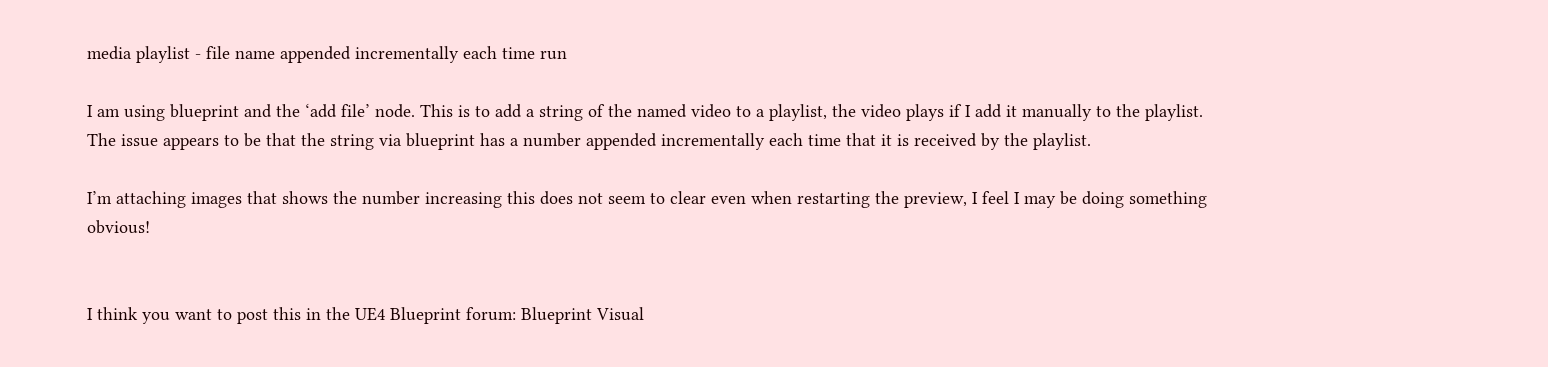media playlist - file name appended incrementally each time run

I am using blueprint and the ‘add file’ node. This is to add a string of the named video to a playlist, the video plays if I add it manually to the playlist.
The issue appears to be that the string via blueprint has a number appended incrementally each time that it is received by the playlist.

I’m attaching images that shows the number increasing this does not seem to clear even when restarting the preview, I feel I may be doing something obvious!


I think you want to post this in the UE4 Blueprint forum: Blueprint Visual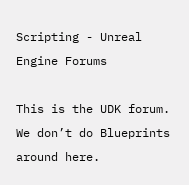Scripting - Unreal Engine Forums

This is the UDK forum. We don’t do Blueprints around here.